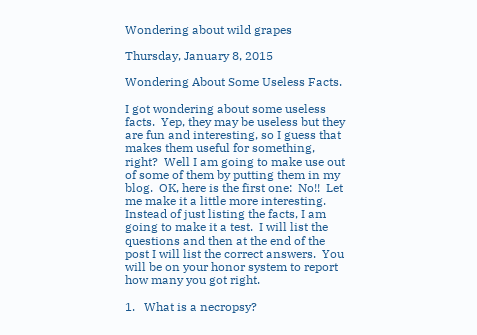Wondering about wild grapes

Thursday, January 8, 2015

Wondering About Some Useless Facts.

I got wondering about some useless facts.  Yep, they may be useless but they are fun and interesting, so I guess that makes them useful for something, right?  Well I am going to make use out of some of them by putting them in my blog.  OK, here is the first one:  No!!  Let me make it a little more interesting.  Instead of just listing the facts, I am going to make it a test.  I will list the questions and then at the end of the post I will list the correct answers.  You will be on your honor system to report how many you got right.

1.   What is a necropsy?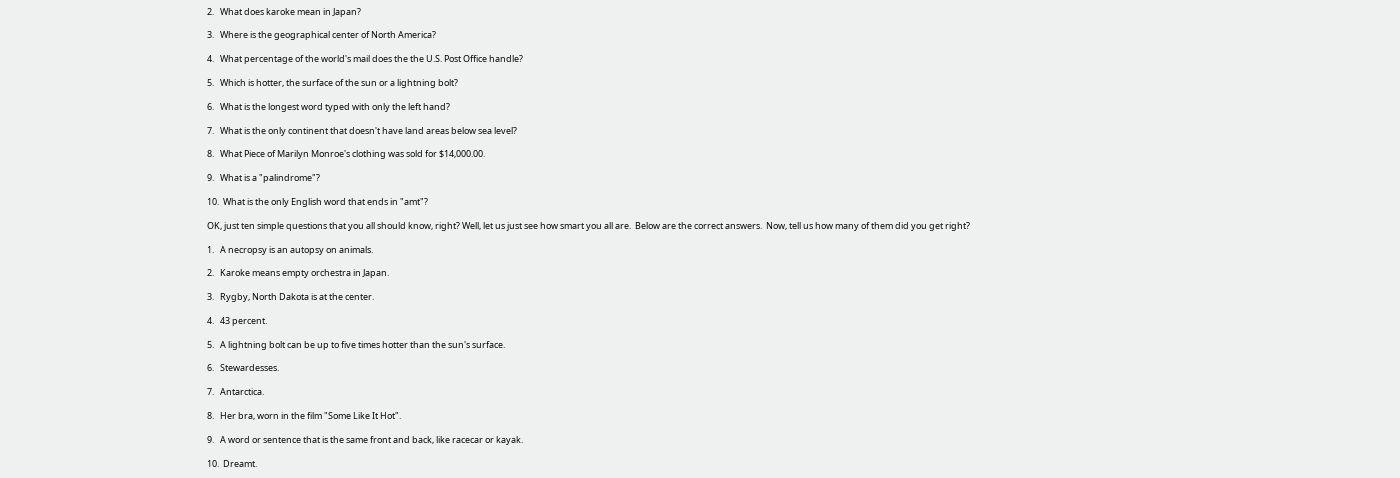2.   What does karoke mean in Japan?

3.   Where is the geographical center of North America?

4.   What percentage of the world's mail does the the U.S. Post Office handle?

5.   Which is hotter, the surface of the sun or a lightning bolt?

6.   What is the longest word typed with only the left hand?

7.   What is the only continent that doesn't have land areas below sea level?

8.   What Piece of Marilyn Monroe's clothing was sold for $14,000.00.

9.   What is a "palindrome"?

10.  What is the only English word that ends in "amt"?

OK, just ten simple questions that you all should know, right? Well, let us just see how smart you all are.  Below are the correct answers.  Now, tell us how many of them did you get right?

1.   A necropsy is an autopsy on animals.

2.   Karoke means empty orchestra in Japan.

3.   Rygby, North Dakota is at the center.

4.   43 percent.

5.   A lightning bolt can be up to five times hotter than the sun's surface.

6.   Stewardesses.

7.   Antarctica.

8.   Her bra, worn in the film "Some Like It Hot".

9.   A word or sentence that is the same front and back, like racecar or kayak.

10.  Dreamt.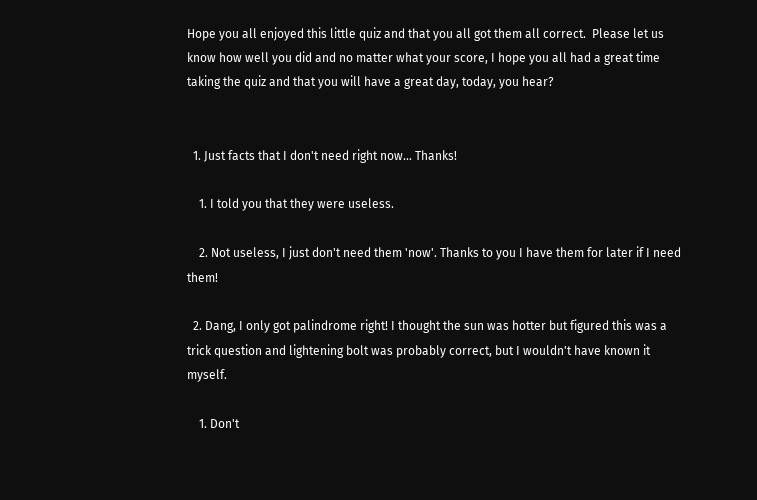Hope you all enjoyed this little quiz and that you all got them all correct.  Please let us know how well you did and no matter what your score, I hope you all had a great time taking the quiz and that you will have a great day, today, you hear?


  1. Just facts that I don't need right now... Thanks!

    1. I told you that they were useless.

    2. Not useless, I just don't need them 'now'. Thanks to you I have them for later if I need them!

  2. Dang, I only got palindrome right! I thought the sun was hotter but figured this was a trick question and lightening bolt was probably correct, but I wouldn't have known it myself.

    1. Don't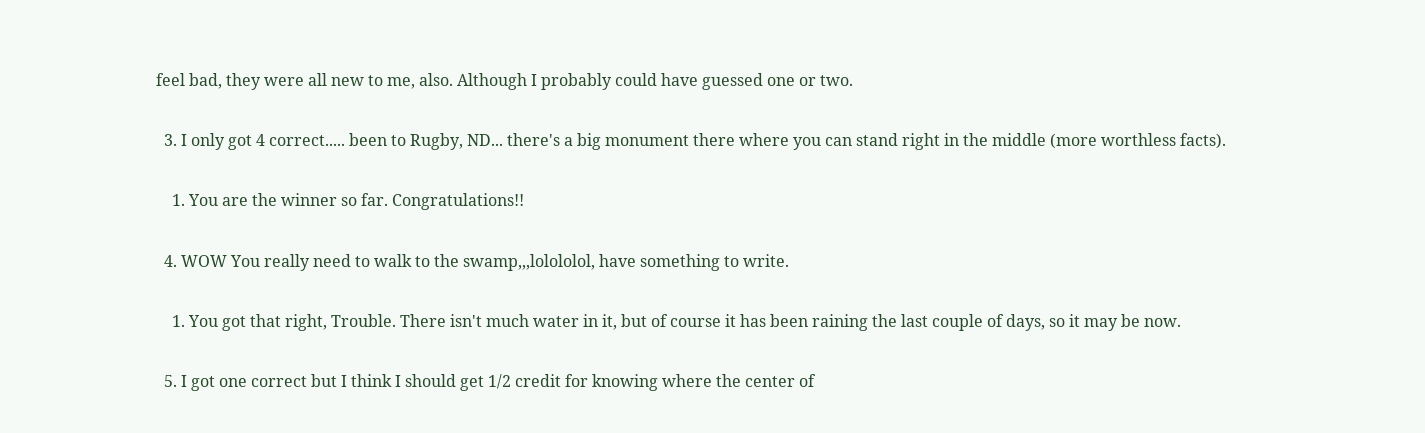feel bad, they were all new to me, also. Although I probably could have guessed one or two.

  3. I only got 4 correct..... been to Rugby, ND... there's a big monument there where you can stand right in the middle (more worthless facts).

    1. You are the winner so far. Congratulations!!

  4. WOW You really need to walk to the swamp,,,lolololol, have something to write.

    1. You got that right, Trouble. There isn't much water in it, but of course it has been raining the last couple of days, so it may be now.

  5. I got one correct but I think I should get 1/2 credit for knowing where the center of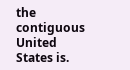the contiguous United States is.